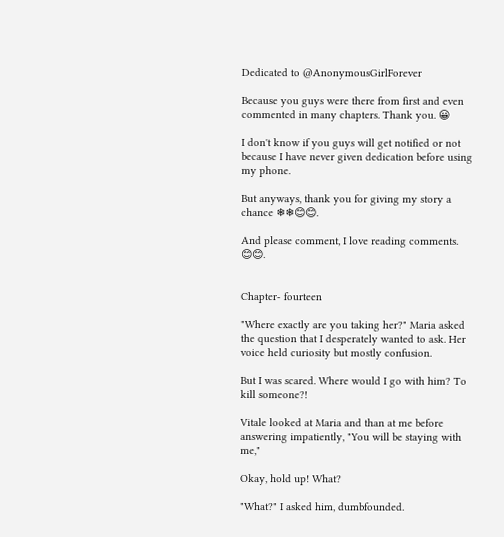Dedicated to @AnonymousGirlForever

Because you guys were there from first and even commented in many chapters. Thank you. 😀

I don't know if you guys will get notified or not because I have never given dedication before using my phone.

But anyways, thank you for giving my story a chance ❄❄😊😊.

And please comment, I love reading comments. 😊😊.


Chapter- fourteen

"Where exactly are you taking her?" Maria asked the question that I desperately wanted to ask. Her voice held curiosity but mostly confusion.

But I was scared. Where would I go with him? To kill someone?!

Vitale looked at Maria and than at me before answering impatiently, "You will be staying with me,"

Okay, hold up! What?

"What?" I asked him, dumbfounded.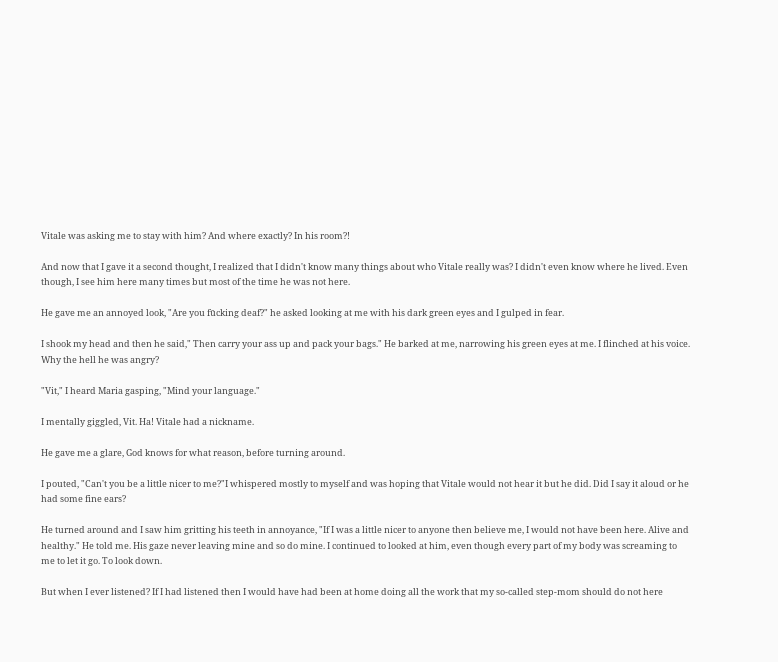Vitale was asking me to stay with him? And where exactly? In his room?!

And now that I gave it a second thought, I realized that I didn't know many things about who Vitale really was? I didn't even know where he lived. Even though, I see him here many times but most of the time he was not here.

He gave me an annoyed look, "Are you fūcking deaf?" he asked looking at me with his dark green eyes and I gulped in fear.

I shook my head and then he said," Then carry your ass up and pack your bags." He barked at me, narrowing his green eyes at me. I flinched at his voice. Why the hell he was angry?

"Vit," I heard Maria gasping, "Mind your language."

I mentally giggled, Vit. Ha! Vitale had a nickname.

He gave me a glare, God knows for what reason, before turning around.

I pouted, "Can't you be a little nicer to me?"I whispered mostly to myself and was hoping that Vitale would not hear it but he did. Did I say it aloud or he had some fine ears?

He turned around and I saw him gritting his teeth in annoyance, "If I was a little nicer to anyone then believe me, I would not have been here. Alive and healthy." He told me. His gaze never leaving mine and so do mine. I continued to looked at him, even though every part of my body was screaming to me to let it go. To look down.

But when I ever listened? If I had listened then I would have had been at home doing all the work that my so-called step-mom should do not here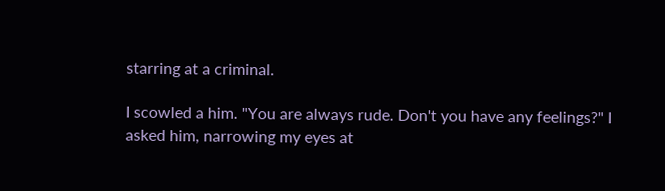starring at a criminal.

I scowled a him. "You are always rude. Don't you have any feelings?" I asked him, narrowing my eyes at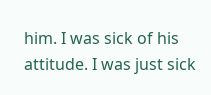him. I was sick of his attitude. I was just sick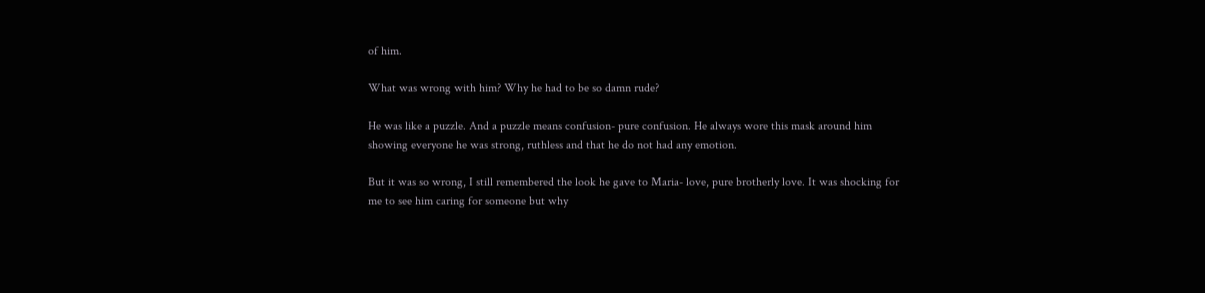of him.

What was wrong with him? Why he had to be so damn rude?

He was like a puzzle. And a puzzle means confusion- pure confusion. He always wore this mask around him showing everyone he was strong, ruthless and that he do not had any emotion.

But it was so wrong, I still remembered the look he gave to Maria- love, pure brotherly love. It was shocking for me to see him caring for someone but why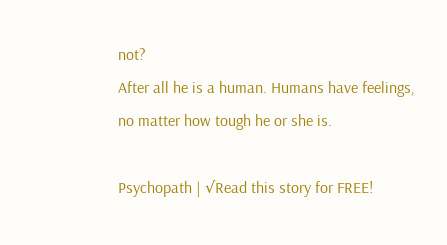not?
After all he is a human. Humans have feelings, no matter how tough he or she is.

Psychopath | √Read this story for FREE!